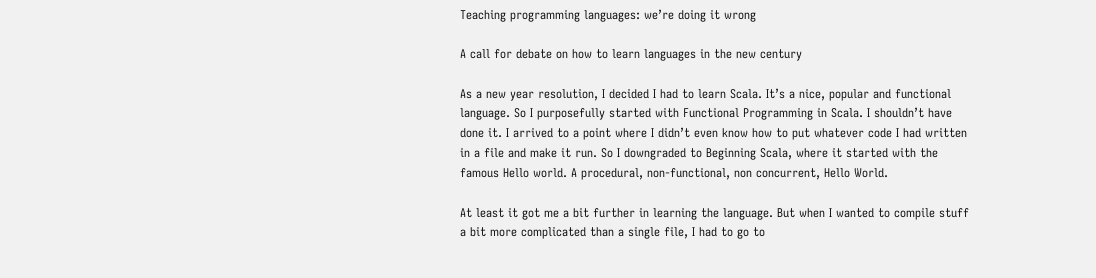Teaching programming languages: we’re doing it wrong

A call for debate on how to learn languages in the new century

As a new year resolution, I decided I had to learn Scala. It’s a nice, popular and functional language. So I purposefully started with Functional Programming in Scala. I shouldn’t have done it. I arrived to a point where I didn’t even know how to put whatever code I had written in a file and make it run. So I downgraded to Beginning Scala, where it started with the famous Hello world. A procedural, non-functional, non concurrent, Hello World.

At least it got me a bit further in learning the language. But when I wanted to compile stuff a bit more complicated than a single file, I had to go to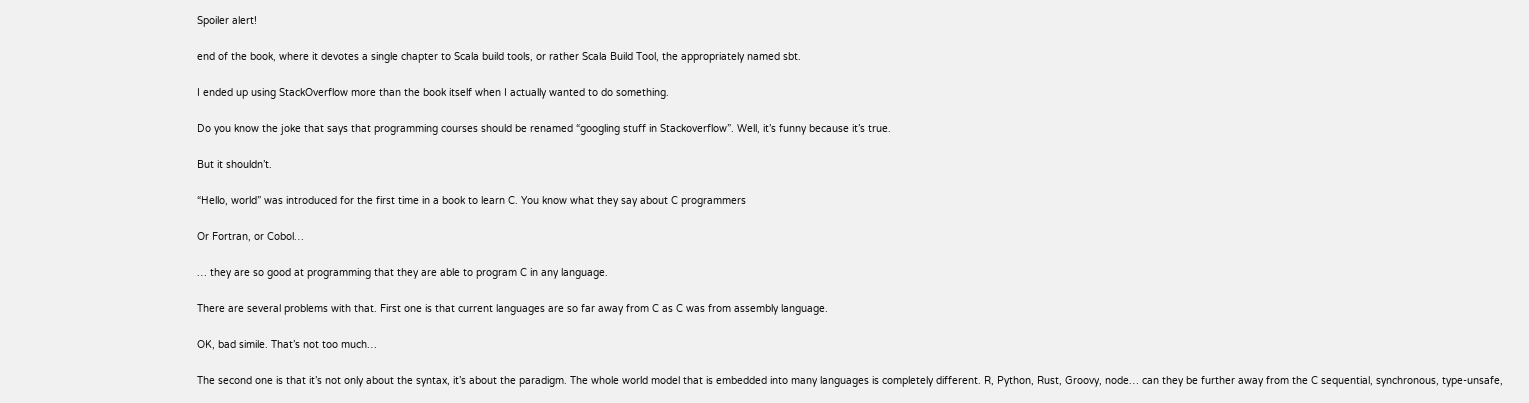Spoiler alert!

end of the book, where it devotes a single chapter to Scala build tools, or rather Scala Build Tool, the appropriately named sbt.

I ended up using StackOverflow more than the book itself when I actually wanted to do something.

Do you know the joke that says that programming courses should be renamed “googling stuff in Stackoverflow”. Well, it’s funny because it’s true.

But it shouldn’t.

“Hello, world” was introduced for the first time in a book to learn C. You know what they say about C programmers

Or Fortran, or Cobol…

… they are so good at programming that they are able to program C in any language.

There are several problems with that. First one is that current languages are so far away from C as C was from assembly language.

OK, bad simile. That’s not too much…

The second one is that it’s not only about the syntax, it’s about the paradigm. The whole world model that is embedded into many languages is completely different. R, Python, Rust, Groovy, node… can they be further away from the C sequential, synchronous, type-unsafe,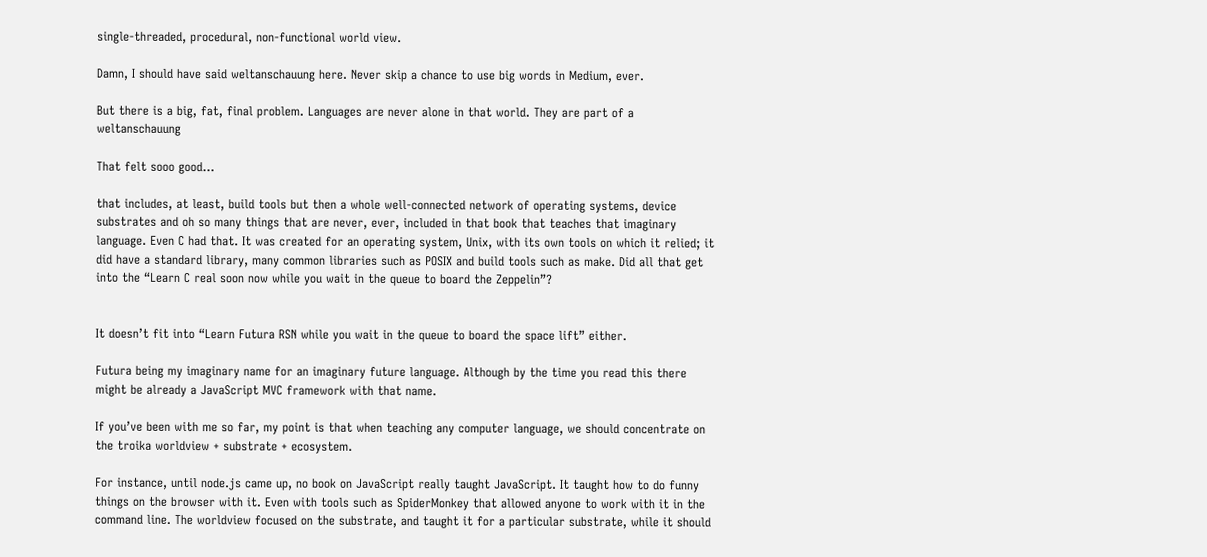single-threaded, procedural, non-functional world view.

Damn, I should have said weltanschauung here. Never skip a chance to use big words in Medium, ever.

But there is a big, fat, final problem. Languages are never alone in that world. They are part of a weltanschauung

That felt sooo good…

that includes, at least, build tools but then a whole well-connected network of operating systems, device substrates and oh so many things that are never, ever, included in that book that teaches that imaginary language. Even C had that. It was created for an operating system, Unix, with its own tools on which it relied; it did have a standard library, many common libraries such as POSIX and build tools such as make. Did all that get into the “Learn C real soon now while you wait in the queue to board the Zeppelin”?


It doesn’t fit into “Learn Futura RSN while you wait in the queue to board the space lift” either.

Futura being my imaginary name for an imaginary future language. Although by the time you read this there might be already a JavaScript MVC framework with that name.

If you’ve been with me so far, my point is that when teaching any computer language, we should concentrate on the troika worldview + substrate + ecosystem.

For instance, until node.js came up, no book on JavaScript really taught JavaScript. It taught how to do funny things on the browser with it. Even with tools such as SpiderMonkey that allowed anyone to work with it in the command line. The worldview focused on the substrate, and taught it for a particular substrate, while it should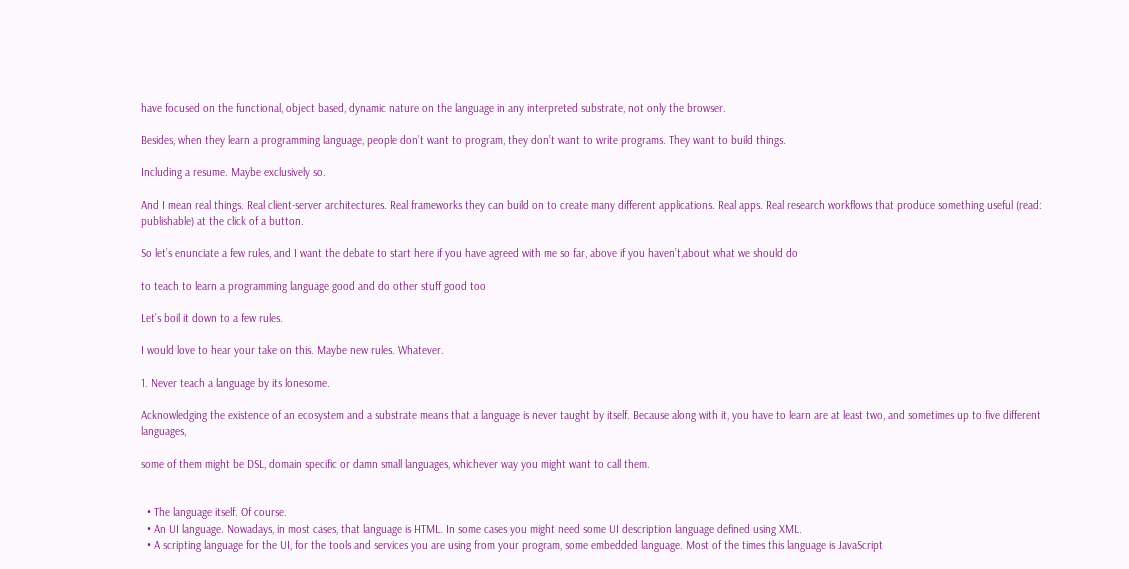have focused on the functional, object based, dynamic nature on the language in any interpreted substrate, not only the browser.

Besides, when they learn a programming language, people don’t want to program, they don’t want to write programs. They want to build things.

Including a resume. Maybe exclusively so.

And I mean real things. Real client-server architectures. Real frameworks they can build on to create many different applications. Real apps. Real research workflows that produce something useful (read: publishable) at the click of a button.

So let’s enunciate a few rules, and I want the debate to start here if you have agreed with me so far, above if you haven’t,about what we should do

to teach to learn a programming language good and do other stuff good too

Let’s boil it down to a few rules.

I would love to hear your take on this. Maybe new rules. Whatever.

1. Never teach a language by its lonesome.

Acknowledging the existence of an ecosystem and a substrate means that a language is never taught by itself. Because along with it, you have to learn are at least two, and sometimes up to five different languages,

some of them might be DSL, domain specific or damn small languages, whichever way you might want to call them.


  • The language itself. Of course.
  • An UI language. Nowadays, in most cases, that language is HTML. In some cases you might need some UI description language defined using XML.
  • A scripting language for the UI, for the tools and services you are using from your program, some embedded language. Most of the times this language is JavaScript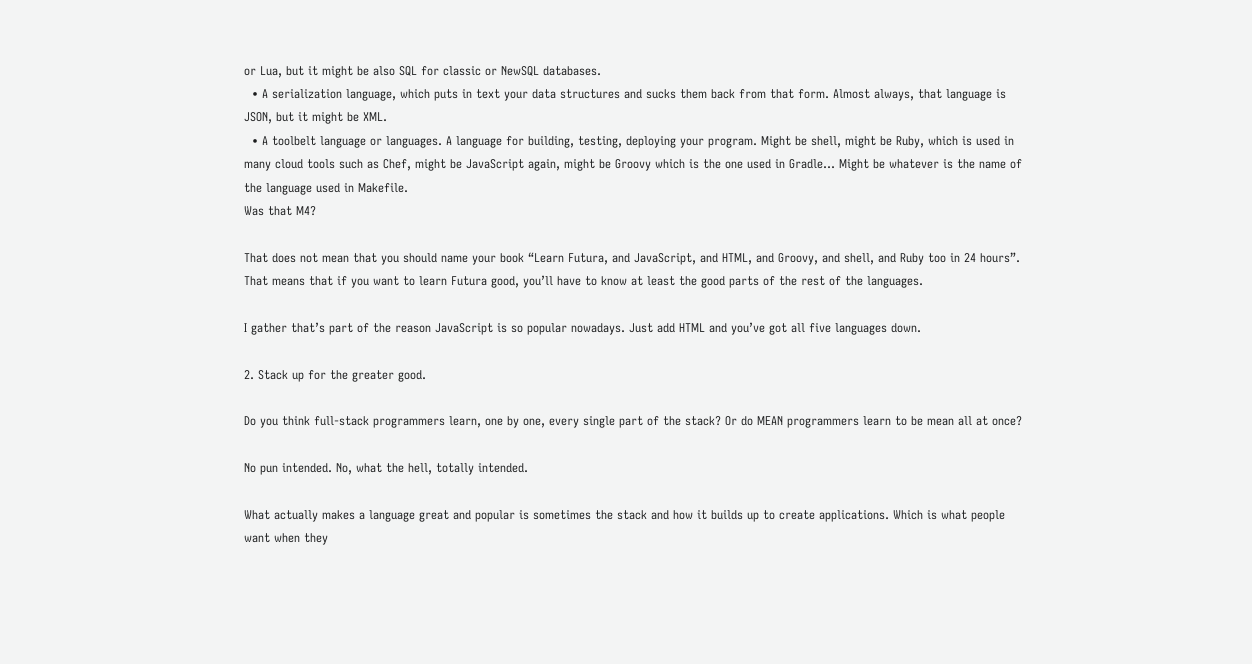or Lua, but it might be also SQL for classic or NewSQL databases.
  • A serialization language, which puts in text your data structures and sucks them back from that form. Almost always, that language is JSON, but it might be XML.
  • A toolbelt language or languages. A language for building, testing, deploying your program. Might be shell, might be Ruby, which is used in many cloud tools such as Chef, might be JavaScript again, might be Groovy which is the one used in Gradle… Might be whatever is the name of the language used in Makefile.
Was that M4?

That does not mean that you should name your book “Learn Futura, and JavaScript, and HTML, and Groovy, and shell, and Ruby too in 24 hours”. That means that if you want to learn Futura good, you’ll have to know at least the good parts of the rest of the languages.

I gather that’s part of the reason JavaScript is so popular nowadays. Just add HTML and you’ve got all five languages down.

2. Stack up for the greater good.

Do you think full-stack programmers learn, one by one, every single part of the stack? Or do MEAN programmers learn to be mean all at once?

No pun intended. No, what the hell, totally intended.

What actually makes a language great and popular is sometimes the stack and how it builds up to create applications. Which is what people want when they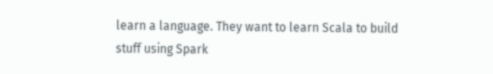learn a language. They want to learn Scala to build stuff using Spark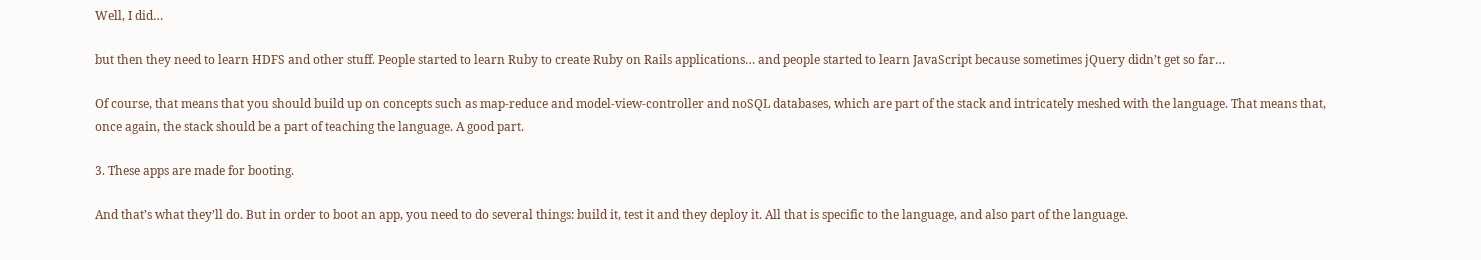Well, I did…

but then they need to learn HDFS and other stuff. People started to learn Ruby to create Ruby on Rails applications… and people started to learn JavaScript because sometimes jQuery didn’t get so far…

Of course, that means that you should build up on concepts such as map-reduce and model-view-controller and noSQL databases, which are part of the stack and intricately meshed with the language. That means that, once again, the stack should be a part of teaching the language. A good part.

3. These apps are made for booting.

And that’s what they’ll do. But in order to boot an app, you need to do several things: build it, test it and they deploy it. All that is specific to the language, and also part of the language.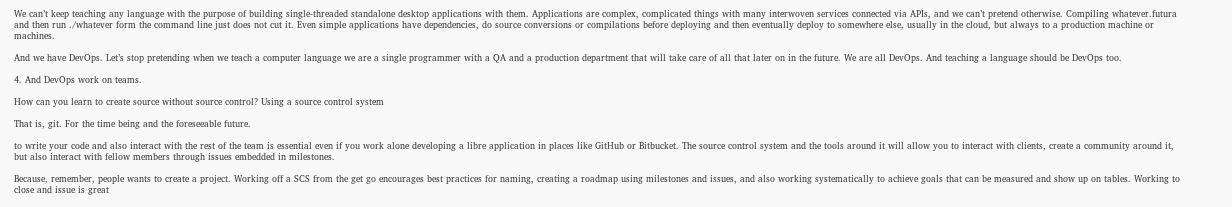We can’t keep teaching any language with the purpose of building single-threaded standalone desktop applications with them. Applications are complex, complicated things with many interwoven services connected via APIs, and we can’t pretend otherwise. Compiling whatever.futura and then run ./whatever form the command line just does not cut it. Even simple applications have dependencies, do source conversions or compilations before deploying and then eventually deploy to somewhere else, usually in the cloud, but always to a production machine or machines.

And we have DevOps. Let’s stop pretending when we teach a computer language we are a single programmer with a QA and a production department that will take care of all that later on in the future. We are all DevOps. And teaching a language should be DevOps too.

4. And DevOps work on teams.

How can you learn to create source without source control? Using a source control system

That is, git. For the time being and the foreseeable future.

to write your code and also interact with the rest of the team is essential even if you work alone developing a libre application in places like GitHub or Bitbucket. The source control system and the tools around it will allow you to interact with clients, create a community around it, but also interact with fellow members through issues embedded in milestones.

Because, remember, people wants to create a project. Working off a SCS from the get go encourages best practices for naming, creating a roadmap using milestones and issues, and also working systematically to achieve goals that can be measured and show up on tables. Working to close and issue is great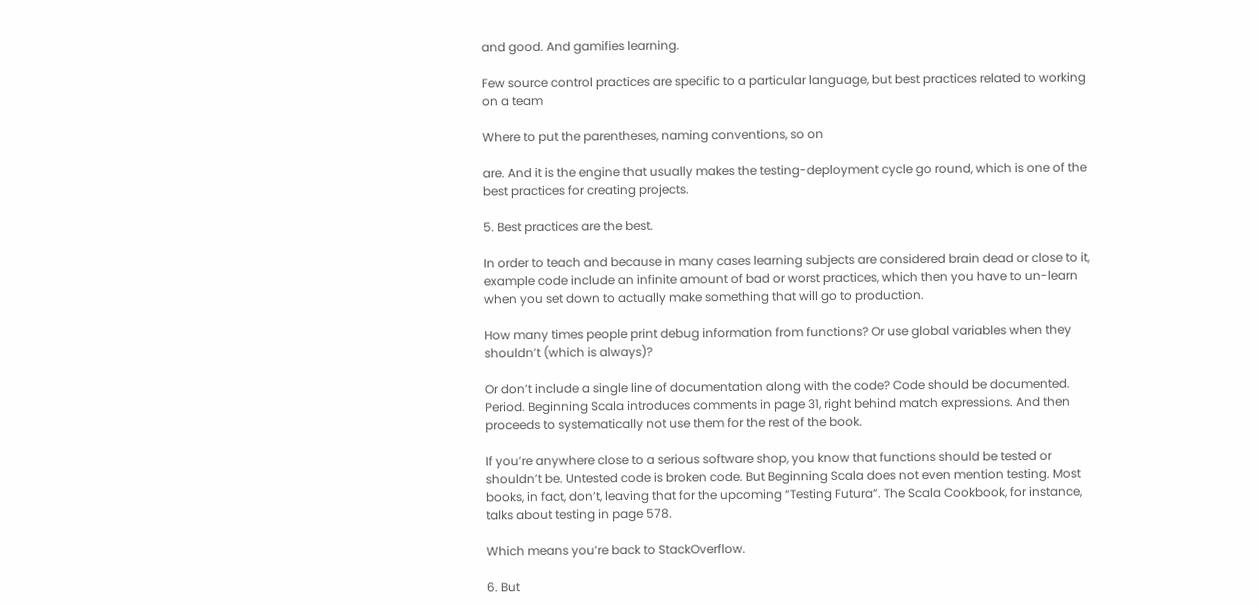and good. And gamifies learning.

Few source control practices are specific to a particular language, but best practices related to working on a team

Where to put the parentheses, naming conventions, so on

are. And it is the engine that usually makes the testing-deployment cycle go round, which is one of the best practices for creating projects.

5. Best practices are the best.

In order to teach and because in many cases learning subjects are considered brain dead or close to it, example code include an infinite amount of bad or worst practices, which then you have to un-learn when you set down to actually make something that will go to production.

How many times people print debug information from functions? Or use global variables when they shouldn’t (which is always)?

Or don’t include a single line of documentation along with the code? Code should be documented. Period. Beginning Scala introduces comments in page 31, right behind match expressions. And then proceeds to systematically not use them for the rest of the book.

If you’re anywhere close to a serious software shop, you know that functions should be tested or shouldn’t be. Untested code is broken code. But Beginning Scala does not even mention testing. Most books, in fact, don’t, leaving that for the upcoming “Testing Futura”. The Scala Cookbook, for instance, talks about testing in page 578.

Which means you’re back to StackOverflow.

6. But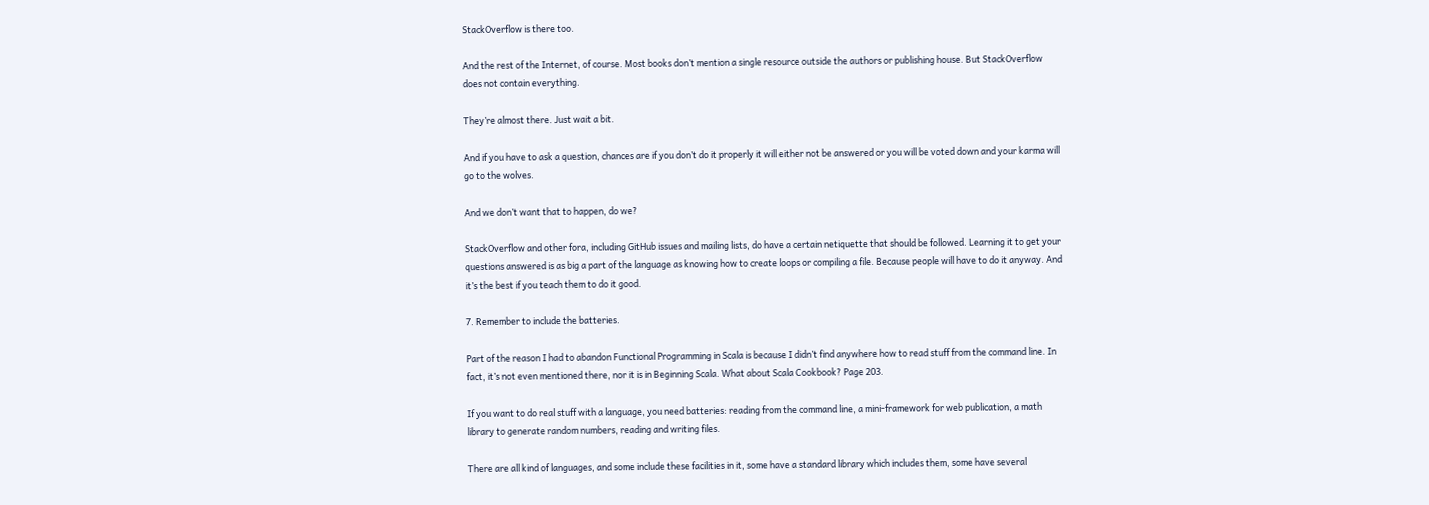StackOverflow is there too.

And the rest of the Internet, of course. Most books don’t mention a single resource outside the authors or publishing house. But StackOverflow does not contain everything.

They’re almost there. Just wait a bit.

And if you have to ask a question, chances are if you don’t do it properly it will either not be answered or you will be voted down and your karma will go to the wolves.

And we don’t want that to happen, do we?

StackOverflow and other fora, including GitHub issues and mailing lists, do have a certain netiquette that should be followed. Learning it to get your questions answered is as big a part of the language as knowing how to create loops or compiling a file. Because people will have to do it anyway. And it’s the best if you teach them to do it good.

7. Remember to include the batteries.

Part of the reason I had to abandon Functional Programming in Scala is because I didn’t find anywhere how to read stuff from the command line. In fact, it’s not even mentioned there, nor it is in Beginning Scala. What about Scala Cookbook? Page 203.

If you want to do real stuff with a language, you need batteries: reading from the command line, a mini-framework for web publication, a math library to generate random numbers, reading and writing files.

There are all kind of languages, and some include these facilities in it, some have a standard library which includes them, some have several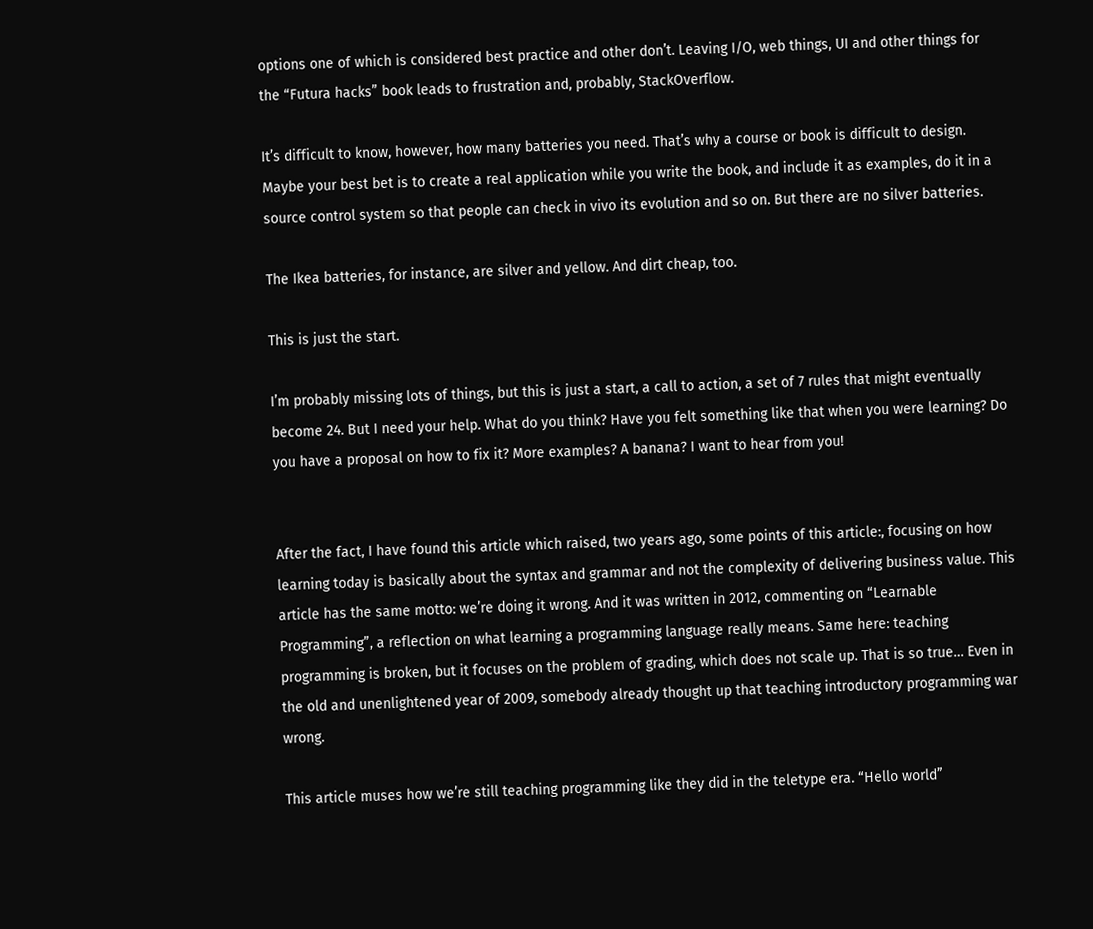options one of which is considered best practice and other don’t. Leaving I/O, web things, UI and other things for the “Futura hacks” book leads to frustration and, probably, StackOverflow.

It’s difficult to know, however, how many batteries you need. That’s why a course or book is difficult to design. Maybe your best bet is to create a real application while you write the book, and include it as examples, do it in a source control system so that people can check in vivo its evolution and so on. But there are no silver batteries.

The Ikea batteries, for instance, are silver and yellow. And dirt cheap, too.

This is just the start.

I’m probably missing lots of things, but this is just a start, a call to action, a set of 7 rules that might eventually become 24. But I need your help. What do you think? Have you felt something like that when you were learning? Do you have a proposal on how to fix it? More examples? A banana? I want to hear from you!


After the fact, I have found this article which raised, two years ago, some points of this article:, focusing on how learning today is basically about the syntax and grammar and not the complexity of delivering business value. This article has the same motto: we’re doing it wrong. And it was written in 2012, commenting on “Learnable Programming”, a reflection on what learning a programming language really means. Same here: teaching programming is broken, but it focuses on the problem of grading, which does not scale up. That is so true… Even in the old and unenlightened year of 2009, somebody already thought up that teaching introductory programming war wrong.

This article muses how we’re still teaching programming like they did in the teletype era. “Hello world”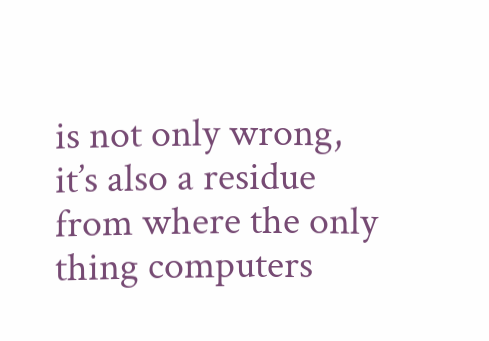is not only wrong, it’s also a residue from where the only thing computers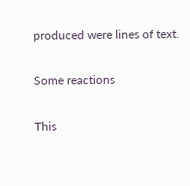produced were lines of text.

Some reactions

This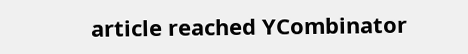article reached YCombinator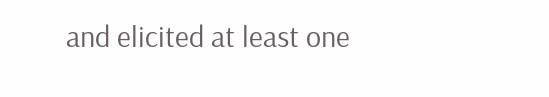and elicited at least one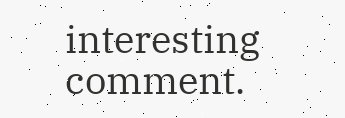interesting comment.